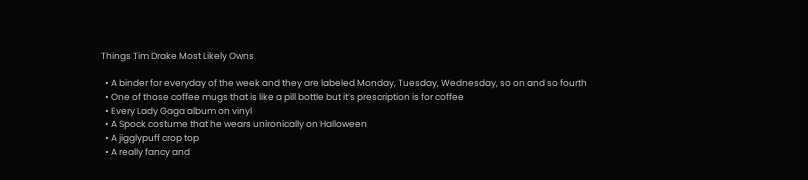Things Tim Drake Most Likely Owns

  • A binder for everyday of the week and they are labeled Monday, Tuesday, Wednesday, so on and so fourth
  • One of those coffee mugs that is like a pill bottle but it’s prescription is for coffee
  • Every Lady Gaga album on vinyl
  • A Spock costume that he wears unironically on Halloween
  • A jigglypuff crop top
  • A really fancy and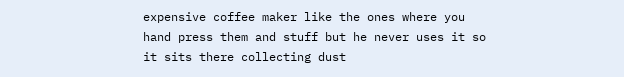expensive coffee maker like the ones where you hand press them and stuff but he never uses it so it sits there collecting dust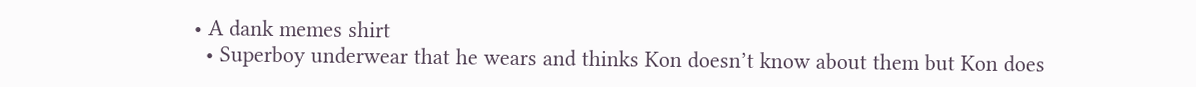• A dank memes shirt
  • Superboy underwear that he wears and thinks Kon doesn’t know about them but Kon does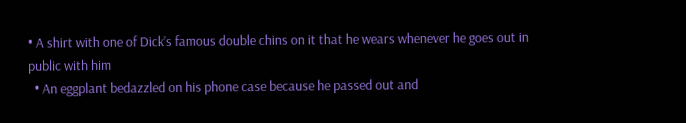• A shirt with one of Dick’s famous double chins on it that he wears whenever he goes out in public with him
  • An eggplant bedazzled on his phone case because he passed out and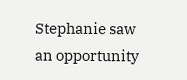Stephanie saw an opportunity